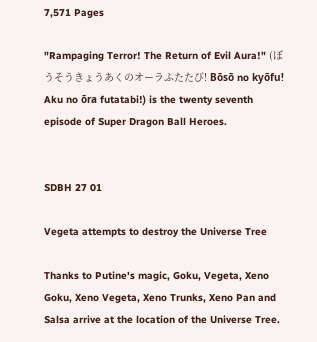7,571 Pages

"Rampaging Terror! The Return of Evil Aura!" (ぼうそうきょうあくのオーラふたたび! Bōsō no kyōfu! Aku no ōra futatabi!) is the twenty seventh episode of Super Dragon Ball Heroes.


SDBH 27 01

Vegeta attempts to destroy the Universe Tree

Thanks to Putine's magic, Goku, Vegeta, Xeno Goku, Xeno Vegeta, Xeno Trunks, Xeno Pan and Salsa arrive at the location of the Universe Tree.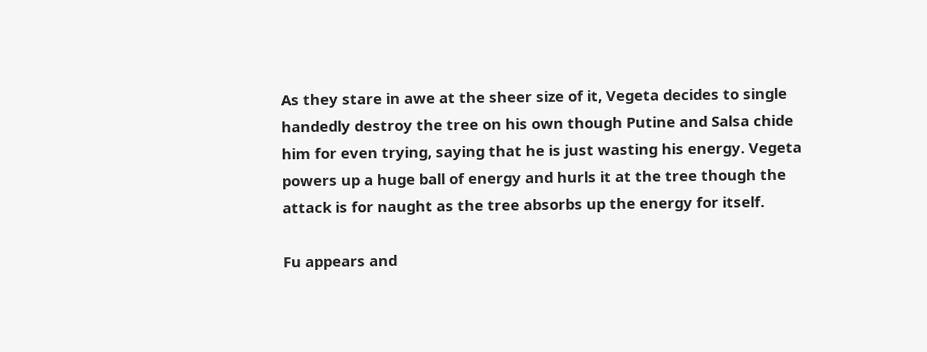As they stare in awe at the sheer size of it, Vegeta decides to single handedly destroy the tree on his own though Putine and Salsa chide him for even trying, saying that he is just wasting his energy. Vegeta powers up a huge ball of energy and hurls it at the tree though the attack is for naught as the tree absorbs up the energy for itself.

Fu appears and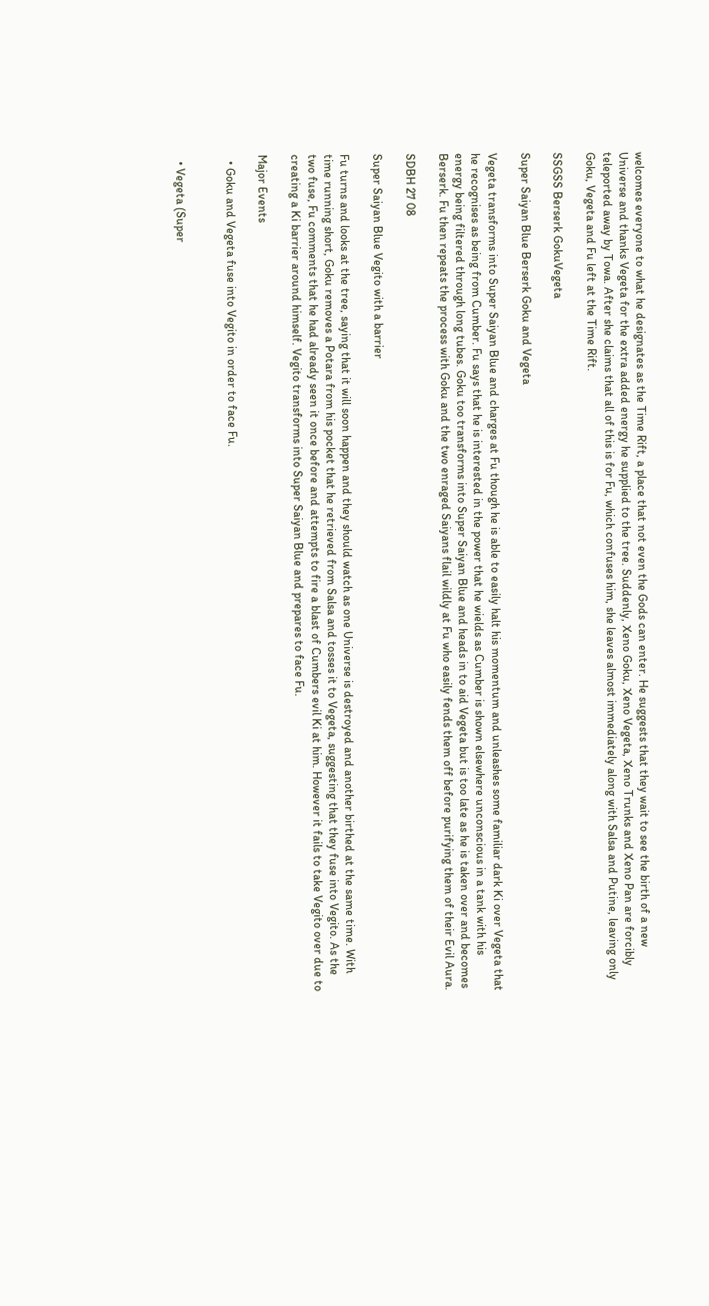welcomes everyone to what he designates as the Time Rift, a place that not even the Gods can enter. He suggests that they wait to see the birth of a new Universe and thanks Vegeta for the extra added energy he supplied to the tree. Suddenly, Xeno Goku, Xeno Vegeta, Xeno Trunks and Xeno Pan are forcibly teleported away by Towa. After she claims that all of this is for Fu, which confuses him, she leaves almost immediately along with Salsa and Putine, leaving only Goku, Vegeta and Fu left at the Time Rift.

SSGSS Berserk GokuVegeta

Super Saiyan Blue Berserk Goku and Vegeta

Vegeta transforms into Super Saiyan Blue and charges at Fu though he is able to easily halt his momentum and unleashes some familiar dark Ki over Vegeta that he recognises as being from Cumber. Fu says that he is interested in the power that he wields as Cumber is shown elsewhere unconscious in a tank with his energy being filtered through long tubes. Goku too transforms into Super Saiyan Blue and heads in to aid Vegeta but is too late as he is taken over and becomes Berserk. Fu then repeats the process with Goku and the two enraged Saiyans flail wildly at Fu who easily fends them off before purifying them of their Evil Aura.

SDBH 27 08

Super Saiyan Blue Vegito with a barrier

Fu turns and looks at the tree, saying that it will soon happen and they should watch as one Universe is destroyed and another birthed at the same time. With time running short, Goku removes a Potara from his pocket that he retrieved from Salsa and tosses it to Vegeta, suggesting that they fuse into Vegito. As the two fuse, Fu comments that he had already seen it once before and attempts to fire a blast of Cumbers evil Ki at him. However it fails to take Vegito over due to creating a Ki barrier around himself. Vegito transforms into Super Saiyan Blue and prepares to face Fu.

Major Events

  • Goku and Vegeta fuse into Vegito in order to face Fu.


  • Vegeta (Super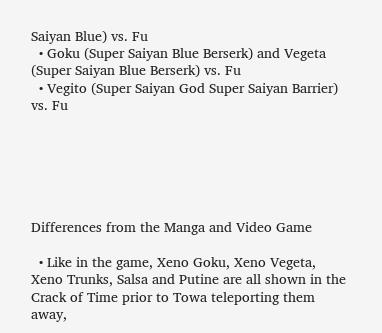Saiyan Blue) vs. Fu
  • Goku (Super Saiyan Blue Berserk) and Vegeta (Super Saiyan Blue Berserk) vs. Fu
  • Vegito (Super Saiyan God Super Saiyan Barrier) vs. Fu






Differences from the Manga and Video Game

  • Like in the game, Xeno Goku, Xeno Vegeta, Xeno Trunks, Salsa and Putine are all shown in the Crack of Time prior to Towa teleporting them away,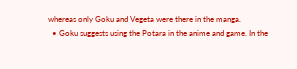whereas only Goku and Vegeta were there in the manga.
  • Goku suggests using the Potara in the anime and game. In the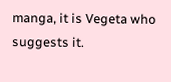manga, it is Vegeta who suggests it.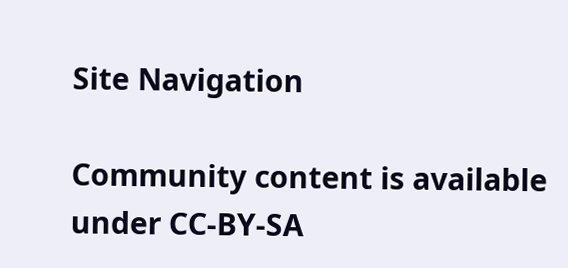Site Navigation

Community content is available under CC-BY-SA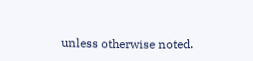unless otherwise noted.